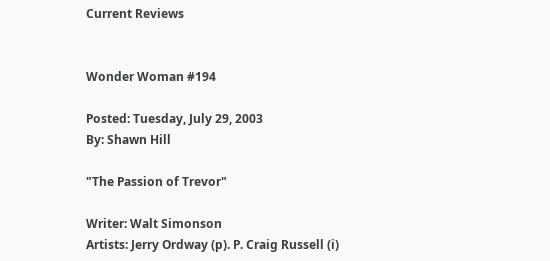Current Reviews


Wonder Woman #194

Posted: Tuesday, July 29, 2003
By: Shawn Hill

"The Passion of Trevor"

Writer: Walt Simonson
Artists: Jerry Ordway (p). P. Craig Russell (i)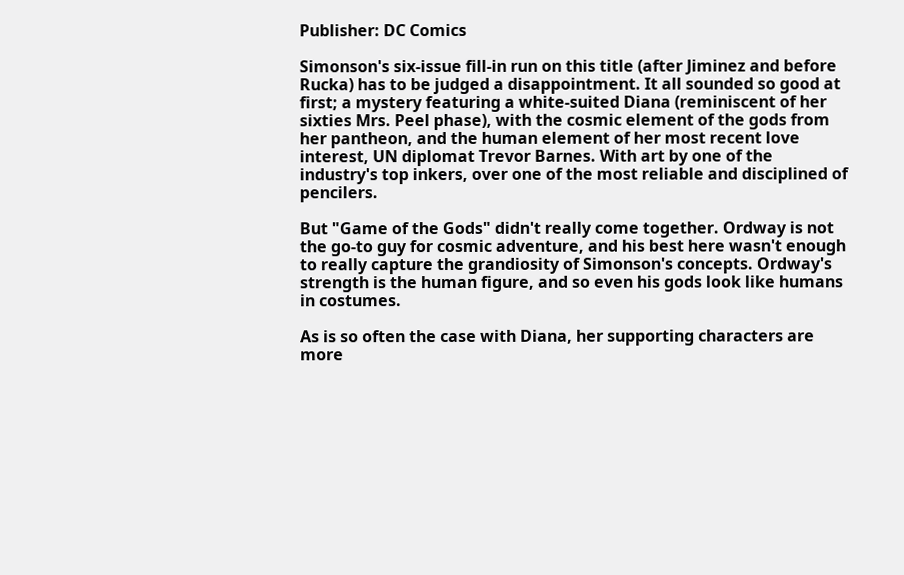Publisher: DC Comics

Simonson's six-issue fill-in run on this title (after Jiminez and before Rucka) has to be judged a disappointment. It all sounded so good at first; a mystery featuring a white-suited Diana (reminiscent of her sixties Mrs. Peel phase), with the cosmic element of the gods from her pantheon, and the human element of her most recent love interest, UN diplomat Trevor Barnes. With art by one of the industry's top inkers, over one of the most reliable and disciplined of pencilers.

But "Game of the Gods" didn't really come together. Ordway is not the go-to guy for cosmic adventure, and his best here wasn't enough to really capture the grandiosity of Simonson's concepts. Ordway's strength is the human figure, and so even his gods look like humans in costumes.

As is so often the case with Diana, her supporting characters are more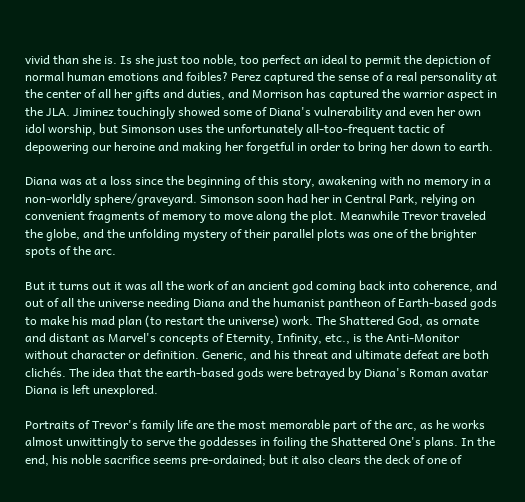vivid than she is. Is she just too noble, too perfect an ideal to permit the depiction of normal human emotions and foibles? Perez captured the sense of a real personality at the center of all her gifts and duties, and Morrison has captured the warrior aspect in the JLA. Jiminez touchingly showed some of Diana's vulnerability and even her own idol worship, but Simonson uses the unfortunately all-too-frequent tactic of depowering our heroine and making her forgetful in order to bring her down to earth.

Diana was at a loss since the beginning of this story, awakening with no memory in a non-worldly sphere/graveyard. Simonson soon had her in Central Park, relying on convenient fragments of memory to move along the plot. Meanwhile Trevor traveled the globe, and the unfolding mystery of their parallel plots was one of the brighter spots of the arc.

But it turns out it was all the work of an ancient god coming back into coherence, and out of all the universe needing Diana and the humanist pantheon of Earth-based gods to make his mad plan (to restart the universe) work. The Shattered God, as ornate and distant as Marvel's concepts of Eternity, Infinity, etc., is the Anti-Monitor without character or definition. Generic, and his threat and ultimate defeat are both clichés. The idea that the earth-based gods were betrayed by Diana's Roman avatar Diana is left unexplored.

Portraits of Trevor's family life are the most memorable part of the arc, as he works almost unwittingly to serve the goddesses in foiling the Shattered One's plans. In the end, his noble sacrifice seems pre-ordained; but it also clears the deck of one of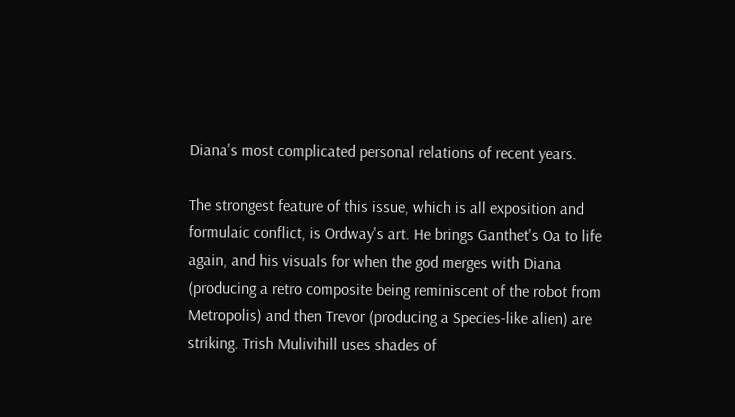Diana's most complicated personal relations of recent years.

The strongest feature of this issue, which is all exposition and formulaic conflict, is Ordway's art. He brings Ganthet's Oa to life again, and his visuals for when the god merges with Diana (producing a retro composite being reminiscent of the robot from Metropolis) and then Trevor (producing a Species-like alien) are striking. Trish Mulivihill uses shades of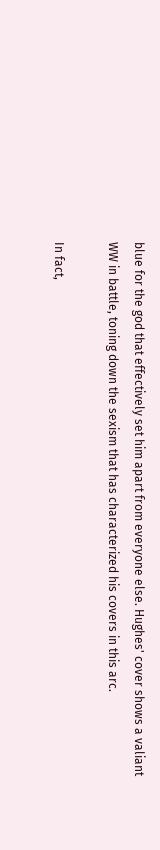blue for the god that effectively set him apart from everyone else. Hughes' cover shows a valiant WW in battle, toning down the sexism that has characterized his covers in this arc.

In fact,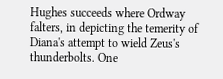Hughes succeeds where Ordway falters, in depicting the temerity of Diana's attempt to wield Zeus's thunderbolts. One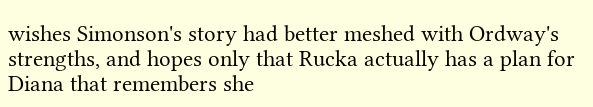wishes Simonson's story had better meshed with Ordway's strengths, and hopes only that Rucka actually has a plan for Diana that remembers she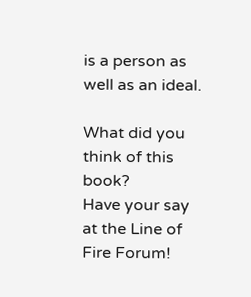is a person as well as an ideal.

What did you think of this book?
Have your say at the Line of Fire Forum!